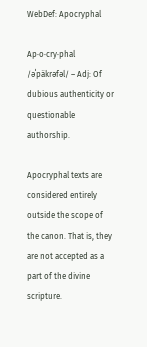WebDef: Apocryphal

Ap·o·cry·phal /əˈpäkrəfəl/ – Adj: Of dubious authenticity or questionable authorship.

Apocryphal texts are considered entirely outside the scope of the canon. That is, they are not accepted as a part of the divine scripture.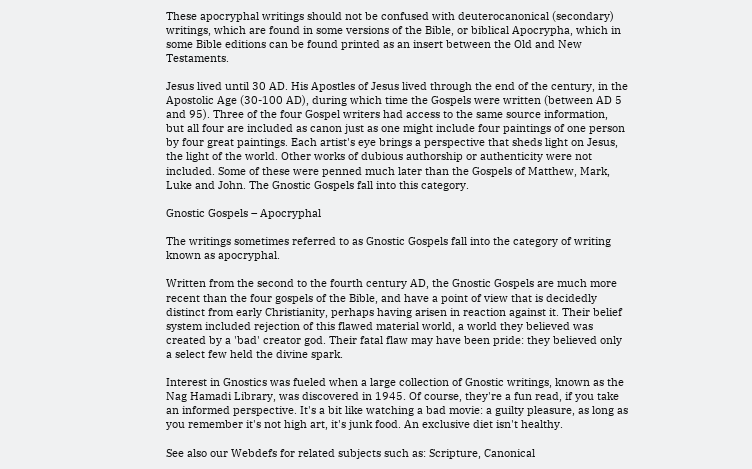These apocryphal writings should not be confused with deuterocanonical (secondary) writings, which are found in some versions of the Bible, or biblical Apocrypha, which in some Bible editions can be found printed as an insert between the Old and New Testaments.

Jesus lived until 30 AD. His Apostles of Jesus lived through the end of the century, in the Apostolic Age (30-100 AD), during which time the Gospels were written (between AD 5 and 95). Three of the four Gospel writers had access to the same source information, but all four are included as canon just as one might include four paintings of one person by four great paintings. Each artist's eye brings a perspective that sheds light on Jesus, the light of the world. Other works of dubious authorship or authenticity were not included. Some of these were penned much later than the Gospels of Matthew, Mark, Luke and John. The Gnostic Gospels fall into this category.

Gnostic Gospels – Apocryphal

The writings sometimes referred to as Gnostic Gospels fall into the category of writing known as apocryphal.

Written from the second to the fourth century AD, the Gnostic Gospels are much more recent than the four gospels of the Bible, and have a point of view that is decidedly distinct from early Christianity, perhaps having arisen in reaction against it. Their belief system included rejection of this flawed material world, a world they believed was created by a 'bad' creator god. Their fatal flaw may have been pride: they believed only a select few held the divine spark.

Interest in Gnostics was fueled when a large collection of Gnostic writings, known as the Nag Hamadi Library, was discovered in 1945. Of course, they're a fun read, if you take an informed perspective. It's a bit like watching a bad movie: a guilty pleasure, as long as you remember it's not high art, it's junk food. An exclusive diet isn't healthy.

See also our Webdefs for related subjects such as: Scripture, Canonical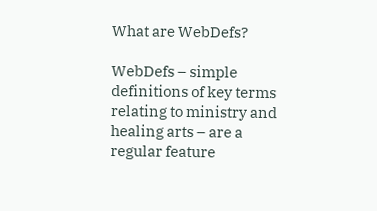What are WebDefs?

WebDefs – simple definitions of key terms relating to ministry and healing arts – are a regular feature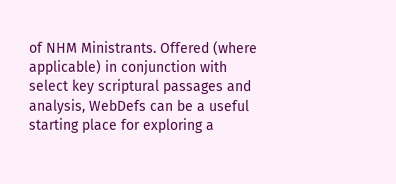of NHM Ministrants. Offered (where applicable) in conjunction with select key scriptural passages and analysis, WebDefs can be a useful starting place for exploring a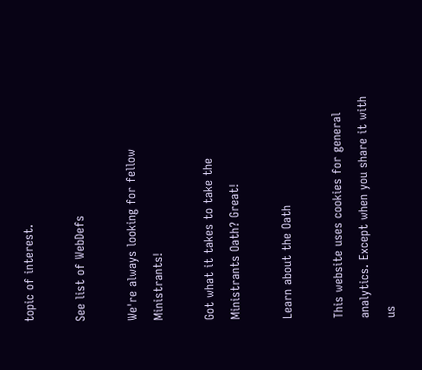topic of interest.

See list of WebDefs

We're always looking for fellow Ministrants!

Got what it takes to take the Ministrants Oath? Great!

Learn about the Oath

This website uses cookies for general analytics. Except when you share it with us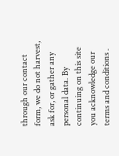through our contact form, we do not harvest, ask for, or gather any personal data. By continuing on this site you acknowledge our terms and conditions .